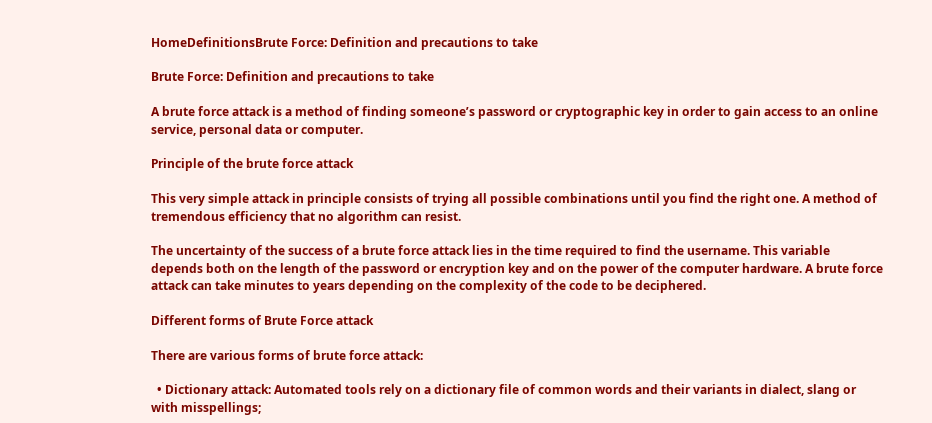HomeDefinitionsBrute Force: Definition and precautions to take

Brute Force: Definition and precautions to take

A brute force attack is a method of finding someone’s password or cryptographic key in order to gain access to an online service, personal data or computer.

Principle of the brute force attack

This very simple attack in principle consists of trying all possible combinations until you find the right one. A method of tremendous efficiency that no algorithm can resist.

The uncertainty of the success of a brute force attack lies in the time required to find the username. This variable depends both on the length of the password or encryption key and on the power of the computer hardware. A brute force attack can take minutes to years depending on the complexity of the code to be deciphered.

Different forms of Brute Force attack

There are various forms of brute force attack:

  • Dictionary attack: Automated tools rely on a dictionary file of common words and their variants in dialect, slang or with misspellings;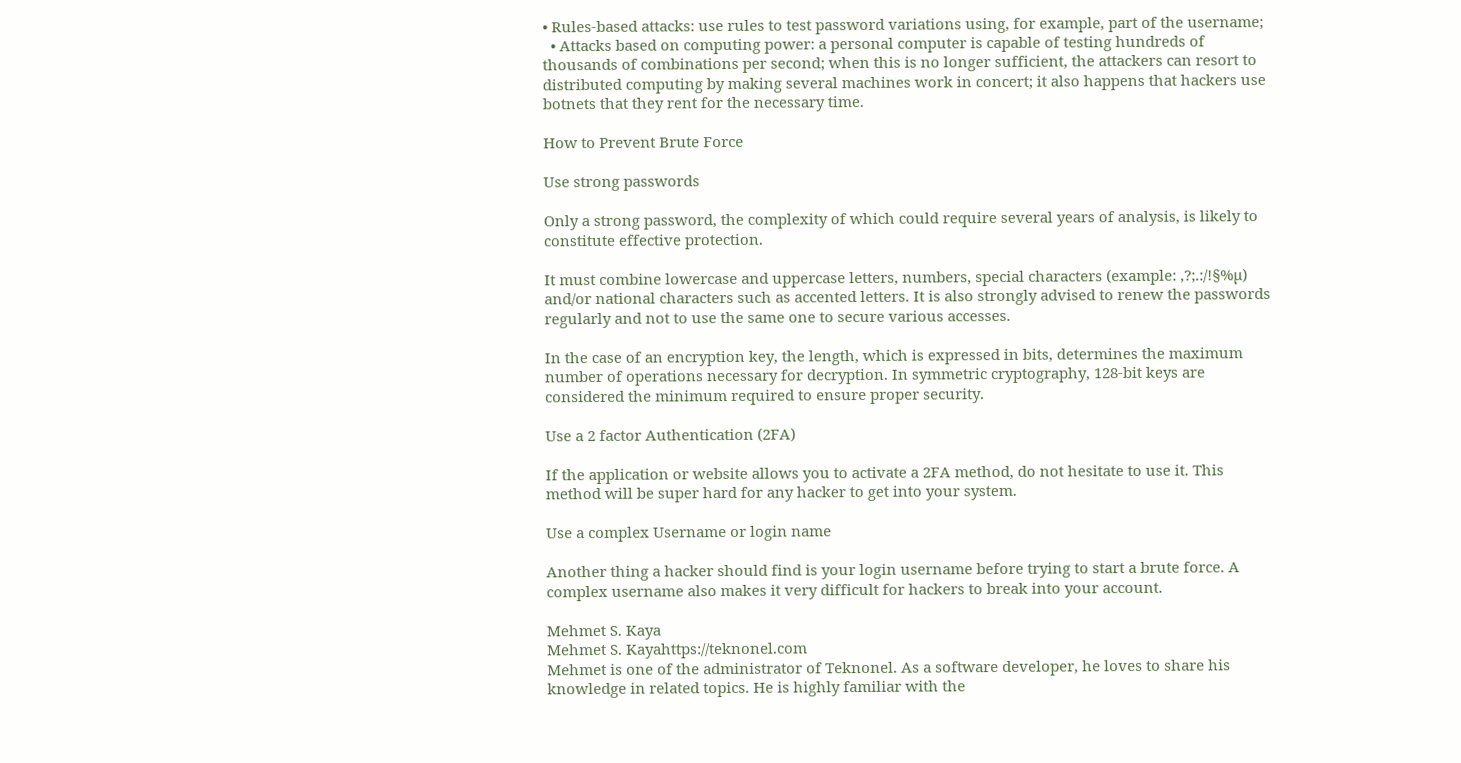• Rules-based attacks: use rules to test password variations using, for example, part of the username;
  • Attacks based on computing power: a personal computer is capable of testing hundreds of thousands of combinations per second; when this is no longer sufficient, the attackers can resort to distributed computing by making several machines work in concert; it also happens that hackers use botnets that they rent for the necessary time.

How to Prevent Brute Force

Use strong passwords

Only a strong password, the complexity of which could require several years of analysis, is likely to constitute effective protection.

It must combine lowercase and uppercase letters, numbers, special characters (example: ,?;.:/!§%µ) and/or national characters such as accented letters. It is also strongly advised to renew the passwords regularly and not to use the same one to secure various accesses.

In the case of an encryption key, the length, which is expressed in bits, determines the maximum number of operations necessary for decryption. In symmetric cryptography, 128-bit keys are considered the minimum required to ensure proper security.

Use a 2 factor Authentication (2FA)

If the application or website allows you to activate a 2FA method, do not hesitate to use it. This method will be super hard for any hacker to get into your system.

Use a complex Username or login name

Another thing a hacker should find is your login username before trying to start a brute force. A complex username also makes it very difficult for hackers to break into your account.

Mehmet S. Kaya
Mehmet S. Kayahttps://teknonel.com
Mehmet is one of the administrator of Teknonel. As a software developer, he loves to share his knowledge in related topics. He is highly familiar with the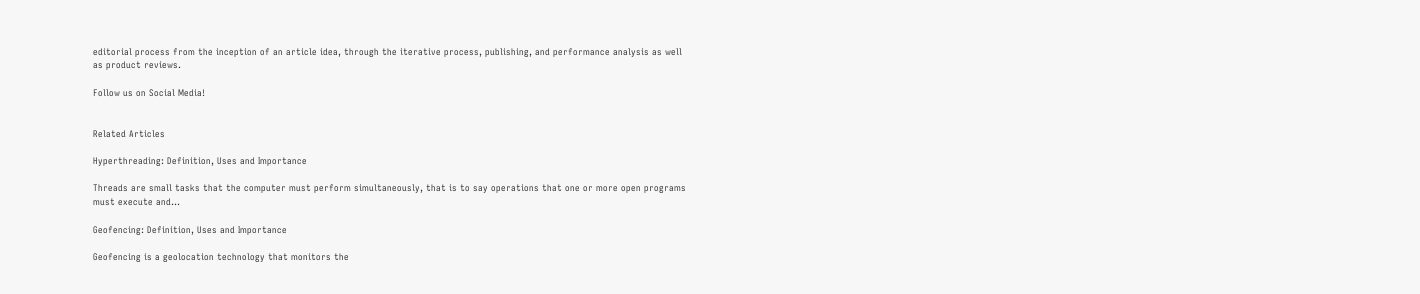editorial process from the inception of an article idea, through the iterative process, publishing, and performance analysis as well as product reviews.

Follow us on Social Media!


Related Articles

Hyperthreading: Definition, Uses and Importance

Threads are small tasks that the computer must perform simultaneously, that is to say operations that one or more open programs must execute and...

Geofencing: Definition, Uses and Importance

Geofencing is a geolocation technology that monitors the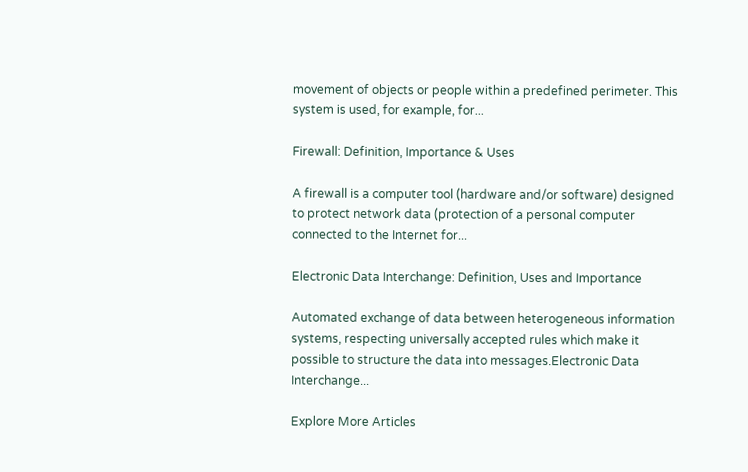movement of objects or people within a predefined perimeter. This system is used, for example, for...

Firewall: Definition, Importance & Uses

A firewall is a computer tool (hardware and/or software) designed to protect network data (protection of a personal computer connected to the Internet for...

Electronic Data Interchange: Definition, Uses and Importance

Automated exchange of data between heterogeneous information systems, respecting universally accepted rules which make it possible to structure the data into messages.Electronic Data Interchange...

Explore More Articles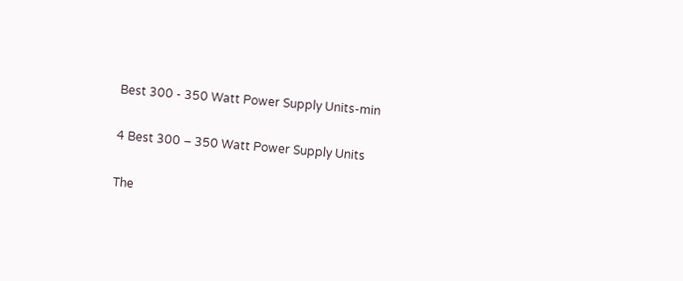Best 300 - 350 Watt Power Supply Units-min

4 Best 300 – 350 Watt Power Supply Units

The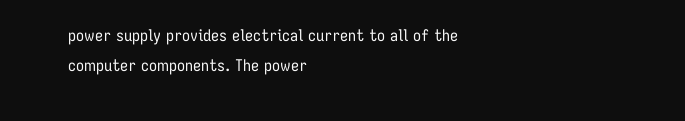power supply provides electrical current to all of the computer components. The power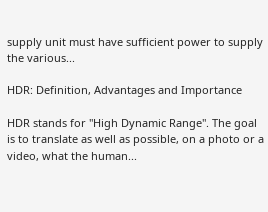supply unit must have sufficient power to supply the various...

HDR: Definition, Advantages and Importance

HDR stands for "High Dynamic Range". The goal is to translate as well as possible, on a photo or a video, what the human...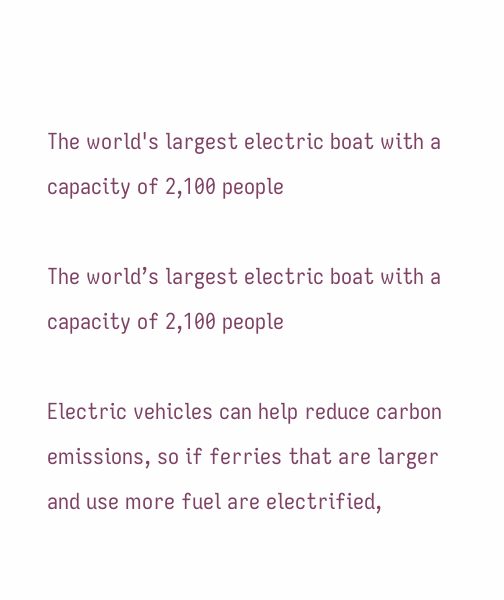The world's largest electric boat with a capacity of 2,100 people

The world’s largest electric boat with a capacity of 2,100 people

Electric vehicles can help reduce carbon emissions, so if ferries that are larger and use more fuel are electrified,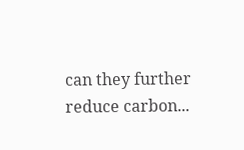can they further reduce carbon...